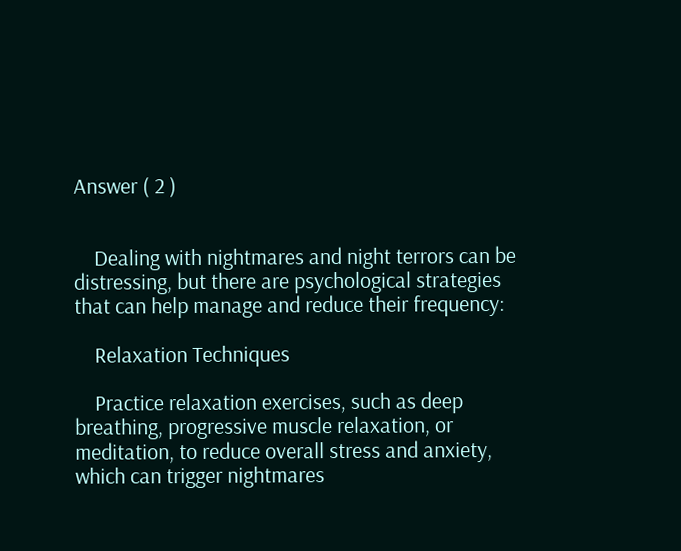Answer ( 2 )


    Dealing with nightmares and night terrors can be distressing, but there are psychological strategies that can help manage and reduce their frequency:

    Relaxation Techniques

    Practice relaxation exercises, such as deep breathing, progressive muscle relaxation, or meditation, to reduce overall stress and anxiety, which can trigger nightmares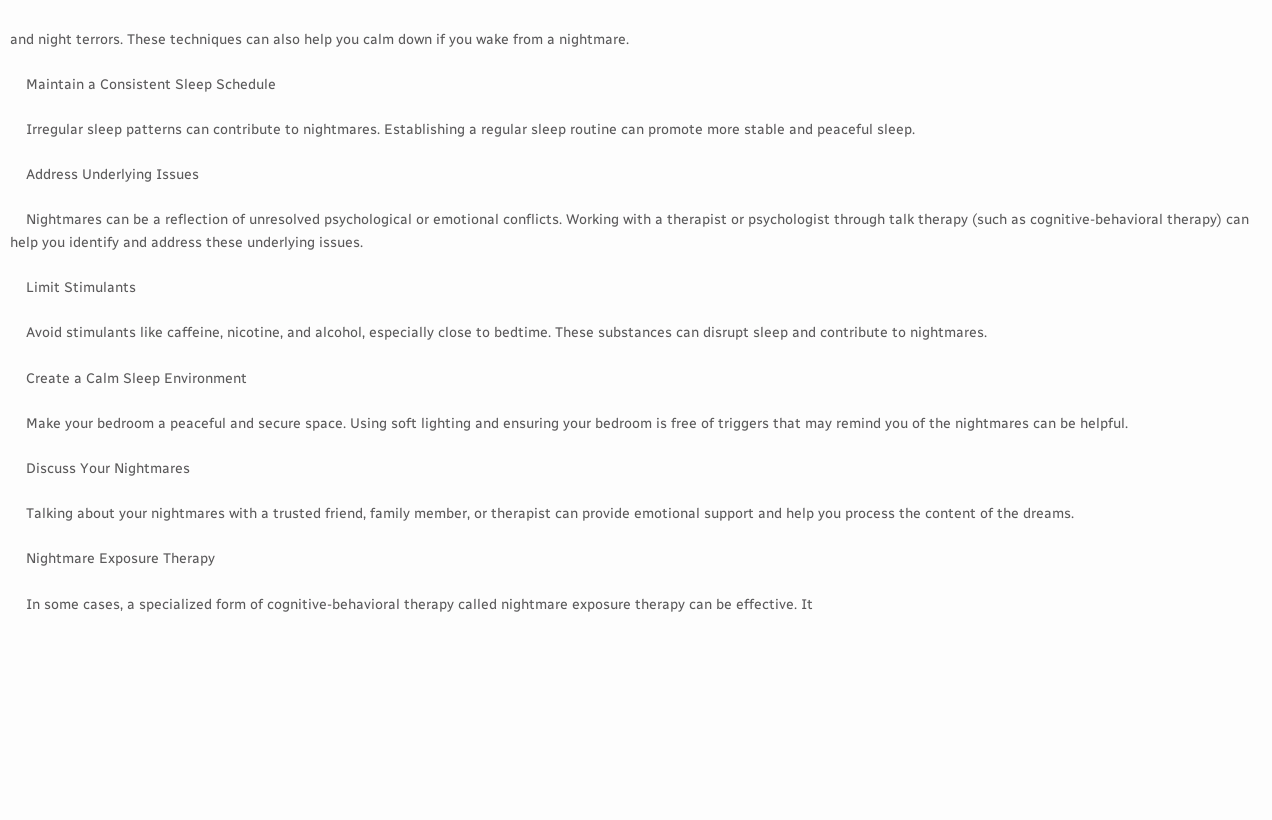and night terrors. These techniques can also help you calm down if you wake from a nightmare.

    Maintain a Consistent Sleep Schedule

    Irregular sleep patterns can contribute to nightmares. Establishing a regular sleep routine can promote more stable and peaceful sleep.

    Address Underlying Issues

    Nightmares can be a reflection of unresolved psychological or emotional conflicts. Working with a therapist or psychologist through talk therapy (such as cognitive-behavioral therapy) can help you identify and address these underlying issues.

    Limit Stimulants

    Avoid stimulants like caffeine, nicotine, and alcohol, especially close to bedtime. These substances can disrupt sleep and contribute to nightmares.

    Create a Calm Sleep Environment

    Make your bedroom a peaceful and secure space. Using soft lighting and ensuring your bedroom is free of triggers that may remind you of the nightmares can be helpful.

    Discuss Your Nightmares

    Talking about your nightmares with a trusted friend, family member, or therapist can provide emotional support and help you process the content of the dreams.

    Nightmare Exposure Therapy

    In some cases, a specialized form of cognitive-behavioral therapy called nightmare exposure therapy can be effective. It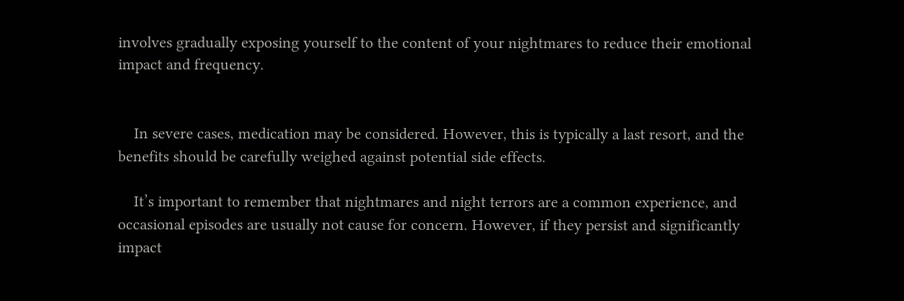involves gradually exposing yourself to the content of your nightmares to reduce their emotional impact and frequency.


    In severe cases, medication may be considered. However, this is typically a last resort, and the benefits should be carefully weighed against potential side effects.

    It’s important to remember that nightmares and night terrors are a common experience, and occasional episodes are usually not cause for concern. However, if they persist and significantly impact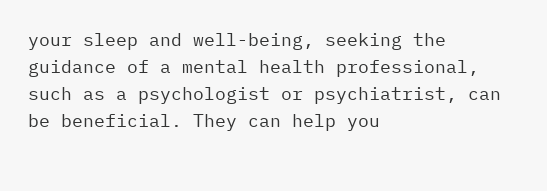your sleep and well-being, seeking the guidance of a mental health professional, such as a psychologist or psychiatrist, can be beneficial. They can help you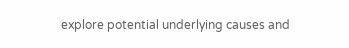explore potential underlying causes and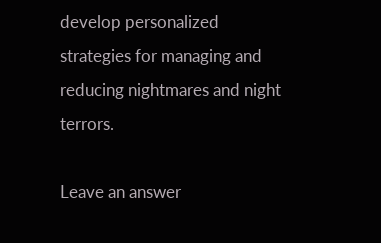develop personalized strategies for managing and reducing nightmares and night terrors.

Leave an answer